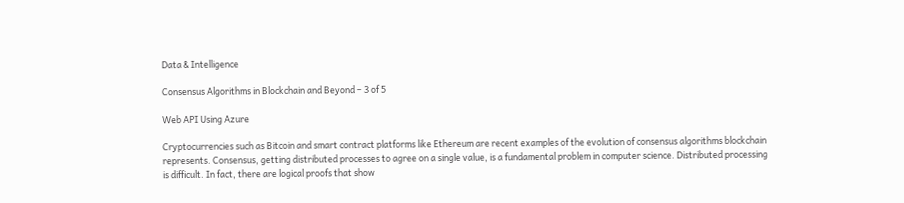Data & Intelligence

Consensus Algorithms in Blockchain and Beyond – 3 of 5

Web API Using Azure

Cryptocurrencies such as Bitcoin and smart contract platforms like Ethereum are recent examples of the evolution of consensus algorithms blockchain represents. Consensus, getting distributed processes to agree on a single value, is a fundamental problem in computer science. Distributed processing is difficult. In fact, there are logical proofs that show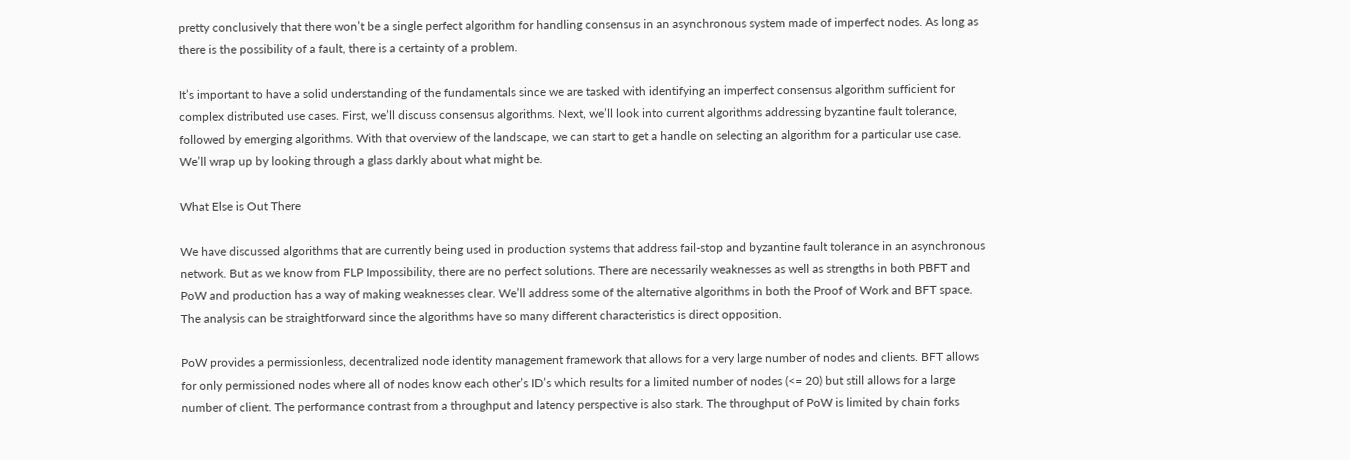pretty conclusively that there won’t be a single perfect algorithm for handling consensus in an asynchronous system made of imperfect nodes. As long as there is the possibility of a fault, there is a certainty of a problem.

It’s important to have a solid understanding of the fundamentals since we are tasked with identifying an imperfect consensus algorithm sufficient for complex distributed use cases. First, we’ll discuss consensus algorithms. Next, we’ll look into current algorithms addressing byzantine fault tolerance, followed by emerging algorithms. With that overview of the landscape, we can start to get a handle on selecting an algorithm for a particular use case. We’ll wrap up by looking through a glass darkly about what might be.

What Else is Out There

We have discussed algorithms that are currently being used in production systems that address fail-stop and byzantine fault tolerance in an asynchronous network. But as we know from FLP Impossibility, there are no perfect solutions. There are necessarily weaknesses as well as strengths in both PBFT and PoW and production has a way of making weaknesses clear. We’ll address some of the alternative algorithms in both the Proof of Work and BFT space. The analysis can be straightforward since the algorithms have so many different characteristics is direct opposition.

PoW provides a permissionless, decentralized node identity management framework that allows for a very large number of nodes and clients. BFT allows for only permissioned nodes where all of nodes know each other’s ID’s which results for a limited number of nodes (<= 20) but still allows for a large number of client. The performance contrast from a throughput and latency perspective is also stark. The throughput of PoW is limited by chain forks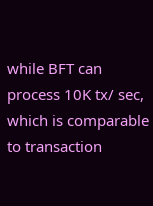while BFT can process 10K tx/ sec, which is comparable to transaction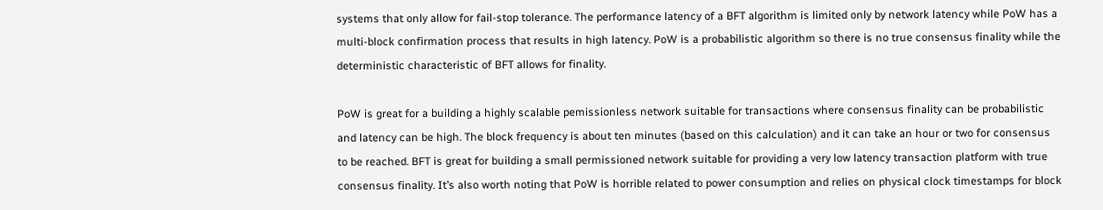systems that only allow for fail-stop tolerance. The performance latency of a BFT algorithm is limited only by network latency while PoW has a multi-block confirmation process that results in high latency. PoW is a probabilistic algorithm so there is no true consensus finality while the deterministic characteristic of BFT allows for finality.

PoW is great for a building a highly scalable pemissionless network suitable for transactions where consensus finality can be probabilistic and latency can be high. The block frequency is about ten minutes (based on this calculation) and it can take an hour or two for consensus to be reached. BFT is great for building a small permissioned network suitable for providing a very low latency transaction platform with true consensus finality. It’s also worth noting that PoW is horrible related to power consumption and relies on physical clock timestamps for block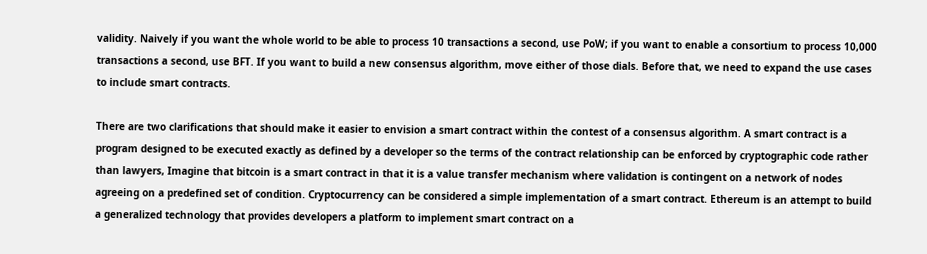validity. Naively if you want the whole world to be able to process 10 transactions a second, use PoW; if you want to enable a consortium to process 10,000 transactions a second, use BFT. If you want to build a new consensus algorithm, move either of those dials. Before that, we need to expand the use cases to include smart contracts.

There are two clarifications that should make it easier to envision a smart contract within the contest of a consensus algorithm. A smart contract is a program designed to be executed exactly as defined by a developer so the terms of the contract relationship can be enforced by cryptographic code rather than lawyers, Imagine that bitcoin is a smart contract in that it is a value transfer mechanism where validation is contingent on a network of nodes agreeing on a predefined set of condition. Cryptocurrency can be considered a simple implementation of a smart contract. Ethereum is an attempt to build a generalized technology that provides developers a platform to implement smart contract on a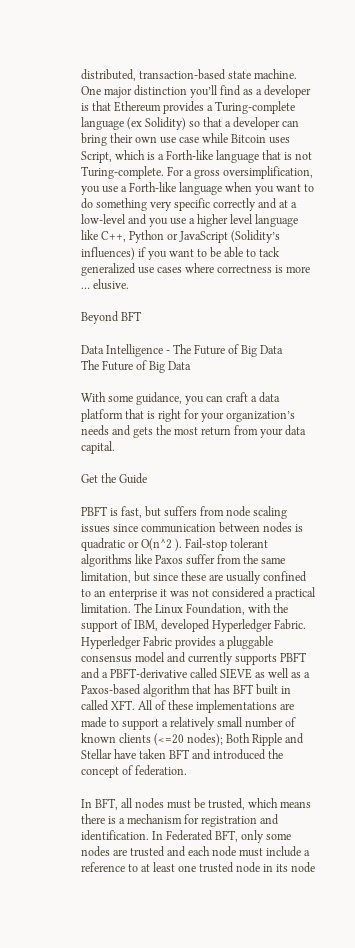distributed, transaction-based state machine. One major distinction you’ll find as a developer is that Ethereum provides a Turing-complete language (ex Solidity) so that a developer can bring their own use case while Bitcoin uses Script, which is a Forth-like language that is not Turing-complete. For a gross oversimplification, you use a Forth-like language when you want to do something very specific correctly and at a low-level and you use a higher level language like C++, Python or JavaScript (Solidity’s influences) if you want to be able to tack generalized use cases where correctness is more … elusive.

Beyond BFT

Data Intelligence - The Future of Big Data
The Future of Big Data

With some guidance, you can craft a data platform that is right for your organization’s needs and gets the most return from your data capital.

Get the Guide

PBFT is fast, but suffers from node scaling issues since communication between nodes is quadratic or O(n^2 ). Fail-stop tolerant algorithms like Paxos suffer from the same limitation, but since these are usually confined to an enterprise it was not considered a practical limitation. The Linux Foundation, with the support of IBM, developed Hyperledger Fabric. Hyperledger Fabric provides a pluggable consensus model and currently supports PBFT and a PBFT-derivative called SIEVE as well as a Paxos-based algorithm that has BFT built in called XFT. All of these implementations are made to support a relatively small number of known clients (<=20 nodes); Both Ripple and Stellar have taken BFT and introduced the concept of federation.

In BFT, all nodes must be trusted, which means there is a mechanism for registration and identification. In Federated BFT, only some nodes are trusted and each node must include a reference to at least one trusted node in its node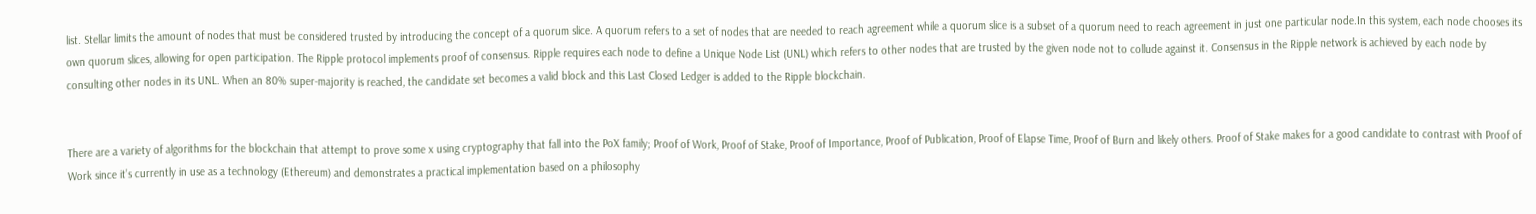list. Stellar limits the amount of nodes that must be considered trusted by introducing the concept of a quorum slice. A quorum refers to a set of nodes that are needed to reach agreement while a quorum slice is a subset of a quorum need to reach agreement in just one particular node.In this system, each node chooses its own quorum slices, allowing for open participation. The Ripple protocol implements proof of consensus. Ripple requires each node to define a Unique Node List (UNL) which refers to other nodes that are trusted by the given node not to collude against it. Consensus in the Ripple network is achieved by each node by consulting other nodes in its UNL. When an 80% super-majority is reached, the candidate set becomes a valid block and this Last Closed Ledger is added to the Ripple blockchain.


There are a variety of algorithms for the blockchain that attempt to prove some x using cryptography that fall into the PoX family; Proof of Work, Proof of Stake, Proof of Importance, Proof of Publication, Proof of Elapse Time, Proof of Burn and likely others. Proof of Stake makes for a good candidate to contrast with Proof of Work since it’s currently in use as a technology (Ethereum) and demonstrates a practical implementation based on a philosophy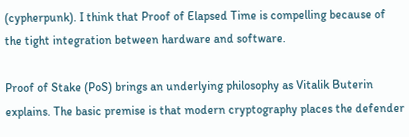(cypherpunk). I think that Proof of Elapsed Time is compelling because of the tight integration between hardware and software.

Proof of Stake (PoS) brings an underlying philosophy as Vitalik Buterin explains. The basic premise is that modern cryptography places the defender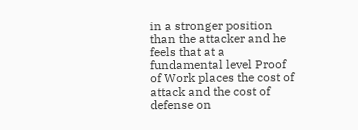in a stronger position than the attacker and he feels that at a fundamental level Proof of Work places the cost of attack and the cost of defense on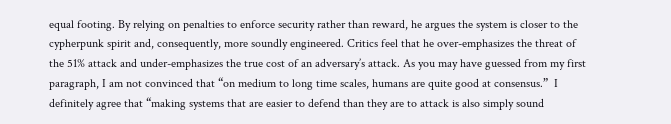equal footing. By relying on penalties to enforce security rather than reward, he argues the system is closer to the cypherpunk spirit and, consequently, more soundly engineered. Critics feel that he over-emphasizes the threat of the 51% attack and under-emphasizes the true cost of an adversary’s attack. As you may have guessed from my first paragraph, I am not convinced that “on medium to long time scales, humans are quite good at consensus.”  I definitely agree that “making systems that are easier to defend than they are to attack is also simply sound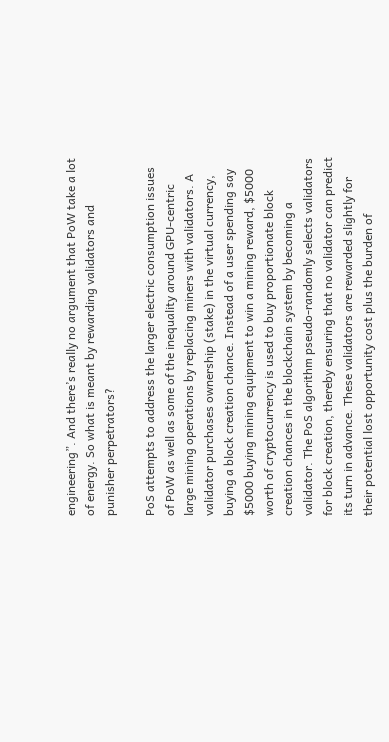engineering”. And there’s really no argument that PoW take a lot of energy. So what is meant by rewarding validators and punisher perpetrators?

PoS attempts to address the larger electric consumption issues of PoW as well as some of the inequality around GPU-centric large mining operations by replacing miners with validators. A validator purchases ownership (stake) in the virtual currency, buying a block creation chance. Instead of a user spending say $5000 buying mining equipment to win a mining reward, $5000 worth of cryptocurrency is used to buy proportionate block creation chances in the blockchain system by becoming a validator. The PoS algorithm pseudo-randomly selects validators for block creation, thereby ensuring that no validator can predict its turn in advance. These validators are rewarded slightly for their potential lost opportunity cost plus the burden of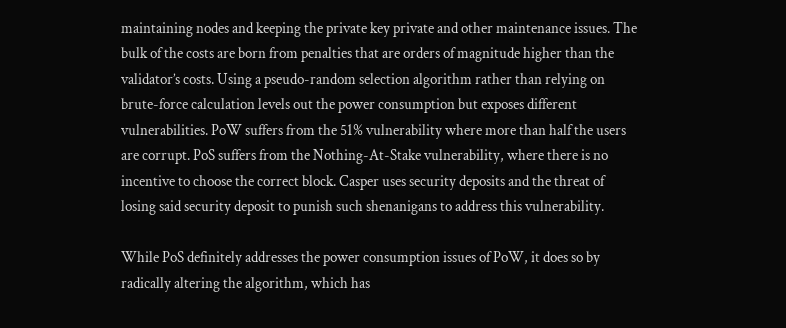maintaining nodes and keeping the private key private and other maintenance issues. The bulk of the costs are born from penalties that are orders of magnitude higher than the validator’s costs. Using a pseudo-random selection algorithm rather than relying on brute-force calculation levels out the power consumption but exposes different vulnerabilities. PoW suffers from the 51% vulnerability where more than half the users are corrupt. PoS suffers from the Nothing-At-Stake vulnerability, where there is no incentive to choose the correct block. Casper uses security deposits and the threat of losing said security deposit to punish such shenanigans to address this vulnerability.

While PoS definitely addresses the power consumption issues of PoW, it does so by radically altering the algorithm, which has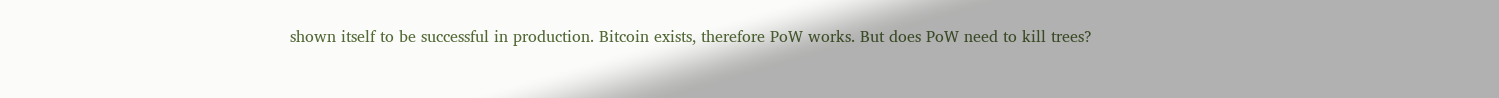shown itself to be successful in production. Bitcoin exists, therefore PoW works. But does PoW need to kill trees?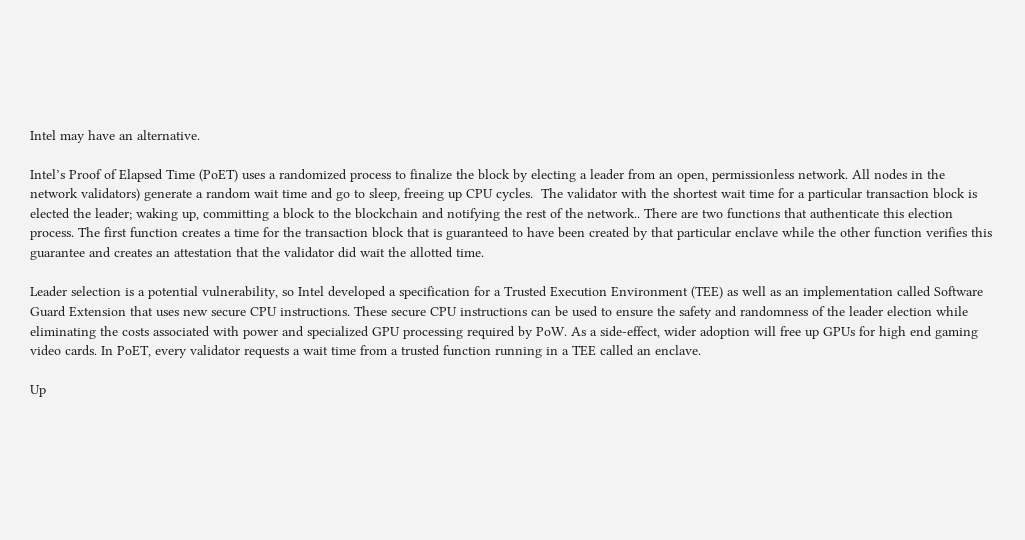Intel may have an alternative.

Intel’s Proof of Elapsed Time (PoET) uses a randomized process to finalize the block by electing a leader from an open, permissionless network. All nodes in the network validators) generate a random wait time and go to sleep, freeing up CPU cycles.  The validator with the shortest wait time for a particular transaction block is elected the leader; waking up, committing a block to the blockchain and notifying the rest of the network.. There are two functions that authenticate this election process. The first function creates a time for the transaction block that is guaranteed to have been created by that particular enclave while the other function verifies this guarantee and creates an attestation that the validator did wait the allotted time.

Leader selection is a potential vulnerability, so Intel developed a specification for a Trusted Execution Environment (TEE) as well as an implementation called Software Guard Extension that uses new secure CPU instructions. These secure CPU instructions can be used to ensure the safety and randomness of the leader election while eliminating the costs associated with power and specialized GPU processing required by PoW. As a side-effect, wider adoption will free up GPUs for high end gaming video cards. In PoET, every validator requests a wait time from a trusted function running in a TEE called an enclave.

Up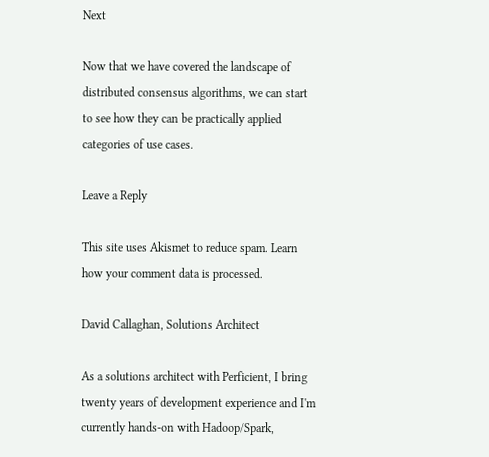Next

Now that we have covered the landscape of distributed consensus algorithms, we can start to see how they can be practically applied categories of use cases.

Leave a Reply

This site uses Akismet to reduce spam. Learn how your comment data is processed.

David Callaghan, Solutions Architect

As a solutions architect with Perficient, I bring twenty years of development experience and I'm currently hands-on with Hadoop/Spark,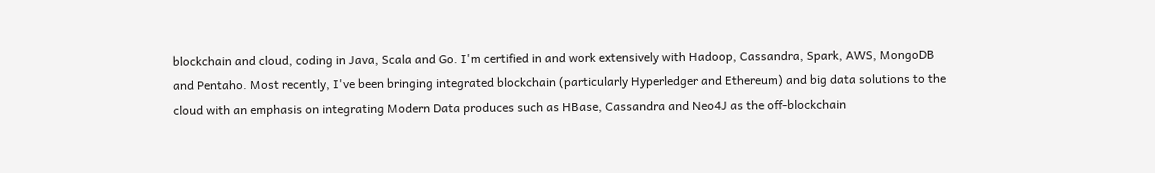blockchain and cloud, coding in Java, Scala and Go. I'm certified in and work extensively with Hadoop, Cassandra, Spark, AWS, MongoDB and Pentaho. Most recently, I've been bringing integrated blockchain (particularly Hyperledger and Ethereum) and big data solutions to the cloud with an emphasis on integrating Modern Data produces such as HBase, Cassandra and Neo4J as the off-blockchain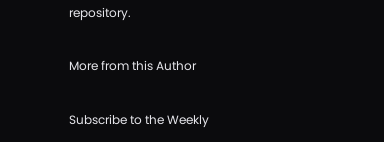repository.

More from this Author

Subscribe to the Weekly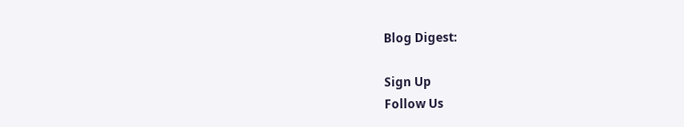Blog Digest:

Sign Up
Follow Us